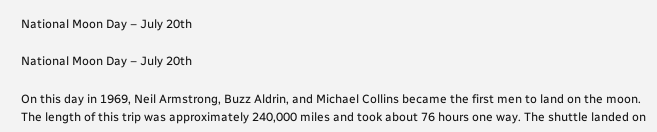National Moon Day – July 20th

National Moon Day – July 20th

On this day in 1969, Neil Armstrong, Buzz Aldrin, and Michael Collins became the first men to land on the moon. The length of this trip was approximately 240,000 miles and took about 76 hours one way. The shuttle landed on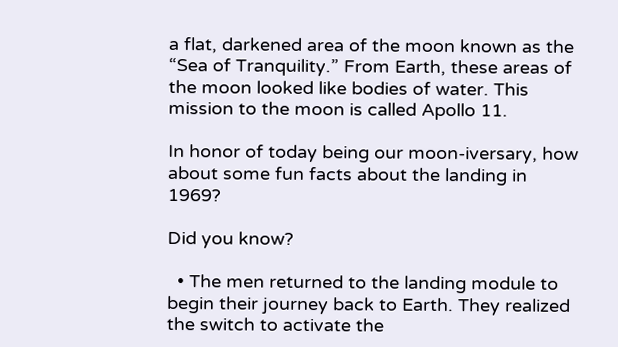a flat, darkened area of the moon known as the “Sea of Tranquility.” From Earth, these areas of the moon looked like bodies of water. This mission to the moon is called Apollo 11.

In honor of today being our moon-iversary, how about some fun facts about the landing in 1969?

Did you know?

  • The men returned to the landing module to begin their journey back to Earth. They realized the switch to activate the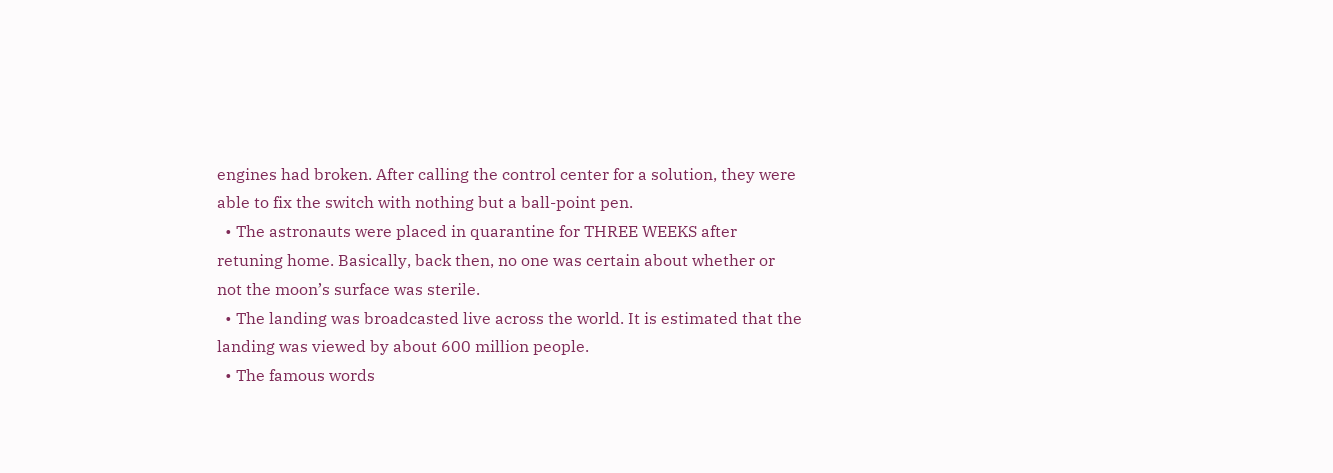engines had broken. After calling the control center for a solution, they were able to fix the switch with nothing but a ball-point pen.
  • The astronauts were placed in quarantine for THREE WEEKS after retuning home. Basically, back then, no one was certain about whether or not the moon’s surface was sterile.
  • The landing was broadcasted live across the world. It is estimated that the landing was viewed by about 600 million people.
  • The famous words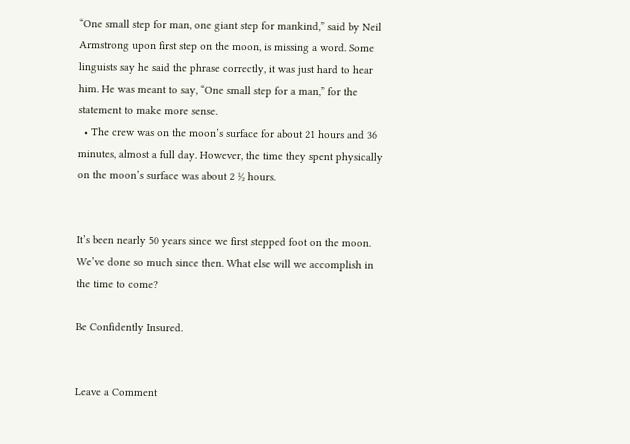“One small step for man, one giant step for mankind,” said by Neil Armstrong upon first step on the moon, is missing a word. Some linguists say he said the phrase correctly, it was just hard to hear him. He was meant to say, “One small step for a man,” for the statement to make more sense.
  • The crew was on the moon’s surface for about 21 hours and 36 minutes, almost a full day. However, the time they spent physically on the moon’s surface was about 2 ½ hours.


It’s been nearly 50 years since we first stepped foot on the moon. We’ve done so much since then. What else will we accomplish in the time to come?

Be Confidently Insured.


Leave a Comment